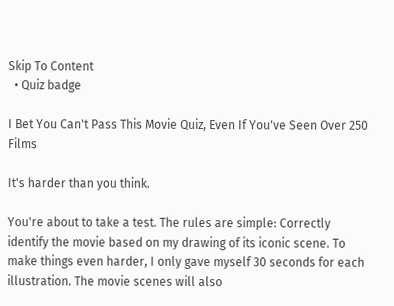Skip To Content
  • Quiz badge

I Bet You Can't Pass This Movie Quiz, Even If You've Seen Over 250 Films

It's harder than you think.

You're about to take a test. The rules are simple: Correctly identify the movie based on my drawing of its iconic scene. To make things even harder, I only gave myself 30 seconds for each illustration. The movie scenes will also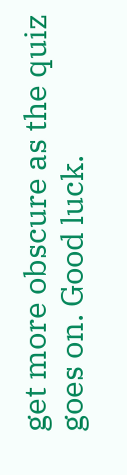get more obscure as the quiz goes on. Good luck.